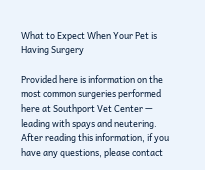What to Expect When Your Pet is Having Surgery

Provided here is information on the most common surgeries performed here at Southport Vet Center — leading with spays and neutering.  After reading this information, if you have any questions, please contact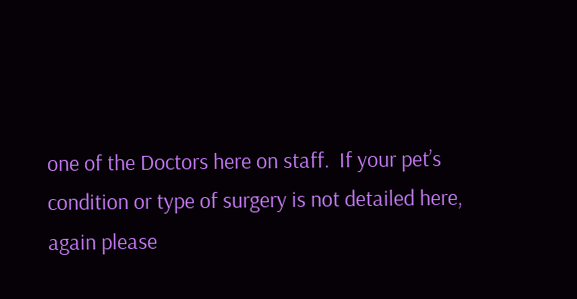one of the Doctors here on staff.  If your pet’s condition or type of surgery is not detailed here, again please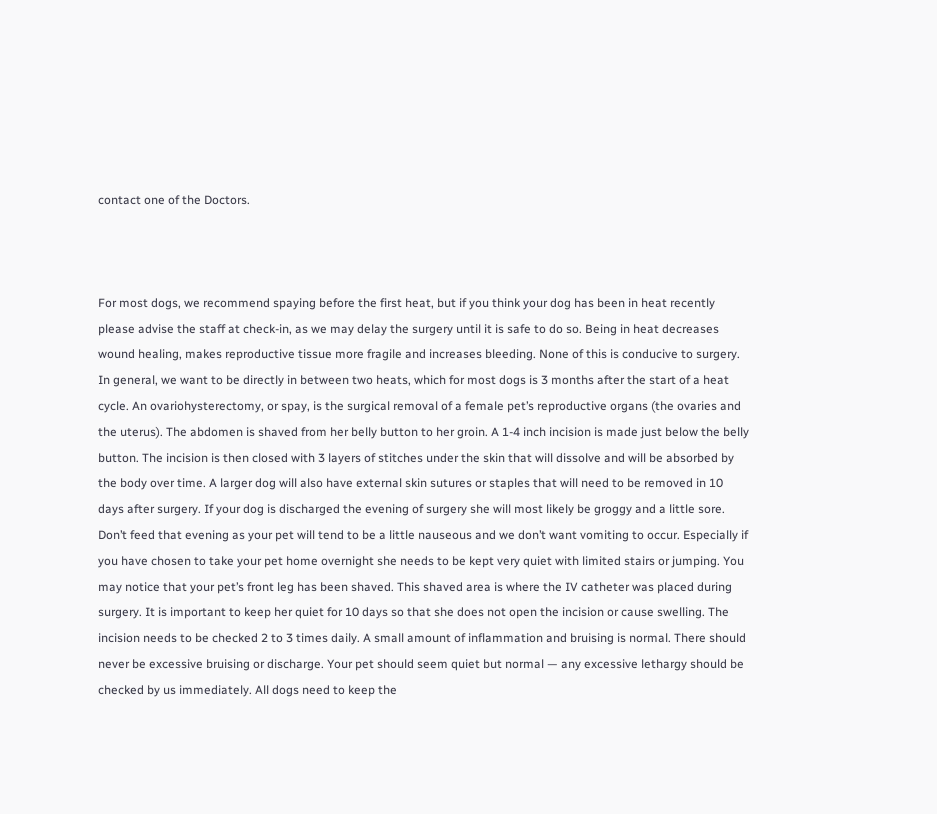contact one of the Doctors.



For most dogs, we recommend spaying before the first heat, but if you think your dog has been in heat recently please advise the staff at check-in, as we may delay the surgery until it is safe to do so. Being in heat decreases wound healing, makes reproductive tissue more fragile and increases bleeding. None of this is conducive to surgery. In general, we want to be directly in between two heats, which for most dogs is 3 months after the start of a heat cycle. An ovariohysterectomy, or spay, is the surgical removal of a female pet’s reproductive organs (the ovaries and the uterus). The abdomen is shaved from her belly button to her groin. A 1-4 inch incision is made just below the belly button. The incision is then closed with 3 layers of stitches under the skin that will dissolve and will be absorbed by the body over time. A larger dog will also have external skin sutures or staples that will need to be removed in 10 days after surgery. If your dog is discharged the evening of surgery she will most likely be groggy and a little sore. Don’t feed that evening as your pet will tend to be a little nauseous and we don’t want vomiting to occur. Especially if you have chosen to take your pet home overnight she needs to be kept very quiet with limited stairs or jumping. You may notice that your pet’s front leg has been shaved. This shaved area is where the IV catheter was placed during surgery. It is important to keep her quiet for 10 days so that she does not open the incision or cause swelling. The incision needs to be checked 2 to 3 times daily. A small amount of inflammation and bruising is normal. There should never be excessive bruising or discharge. Your pet should seem quiet but normal — any excessive lethargy should be checked by us immediately. All dogs need to keep the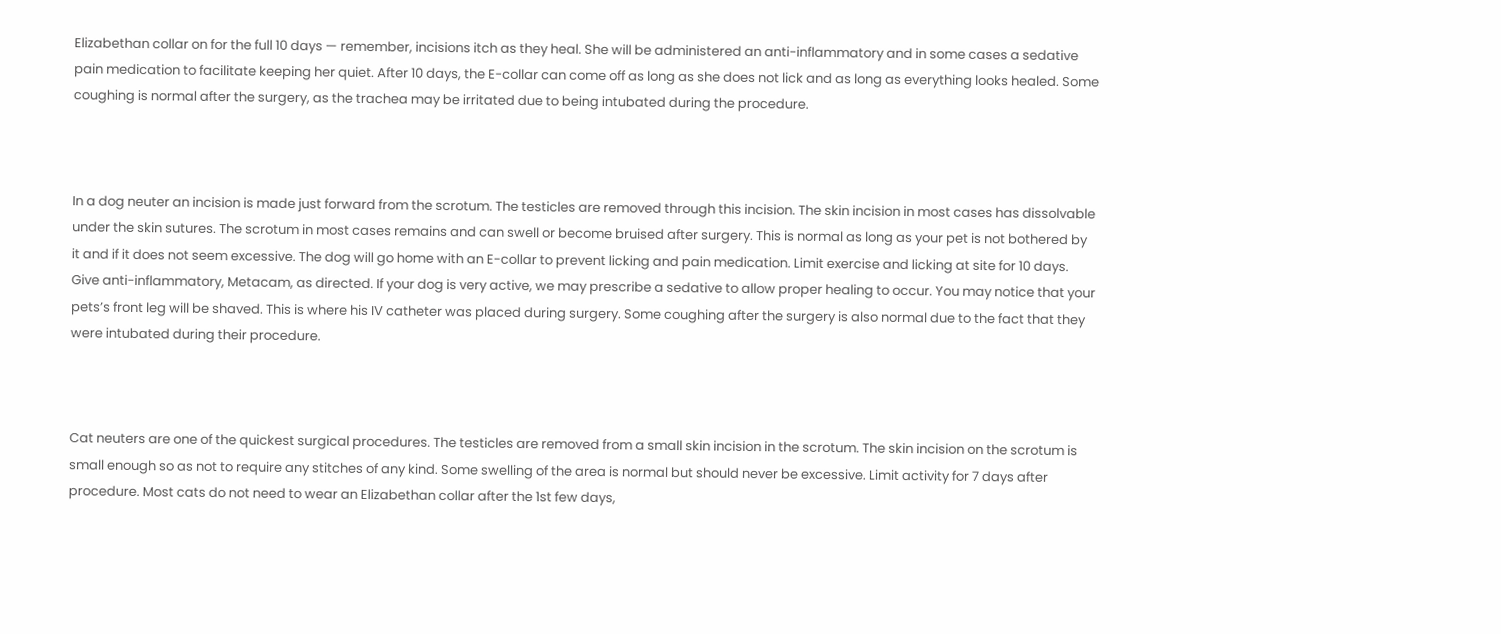Elizabethan collar on for the full 10 days — remember, incisions itch as they heal. She will be administered an anti-inflammatory and in some cases a sedative pain medication to facilitate keeping her quiet. After 10 days, the E-collar can come off as long as she does not lick and as long as everything looks healed. Some coughing is normal after the surgery, as the trachea may be irritated due to being intubated during the procedure.



In a dog neuter an incision is made just forward from the scrotum. The testicles are removed through this incision. The skin incision in most cases has dissolvable under the skin sutures. The scrotum in most cases remains and can swell or become bruised after surgery. This is normal as long as your pet is not bothered by it and if it does not seem excessive. The dog will go home with an E-collar to prevent licking and pain medication. Limit exercise and licking at site for 10 days. Give anti-inflammatory, Metacam, as directed. If your dog is very active, we may prescribe a sedative to allow proper healing to occur. You may notice that your pets’s front leg will be shaved. This is where his IV catheter was placed during surgery. Some coughing after the surgery is also normal due to the fact that they were intubated during their procedure.



Cat neuters are one of the quickest surgical procedures. The testicles are removed from a small skin incision in the scrotum. The skin incision on the scrotum is small enough so as not to require any stitches of any kind. Some swelling of the area is normal but should never be excessive. Limit activity for 7 days after procedure. Most cats do not need to wear an Elizabethan collar after the 1st few days,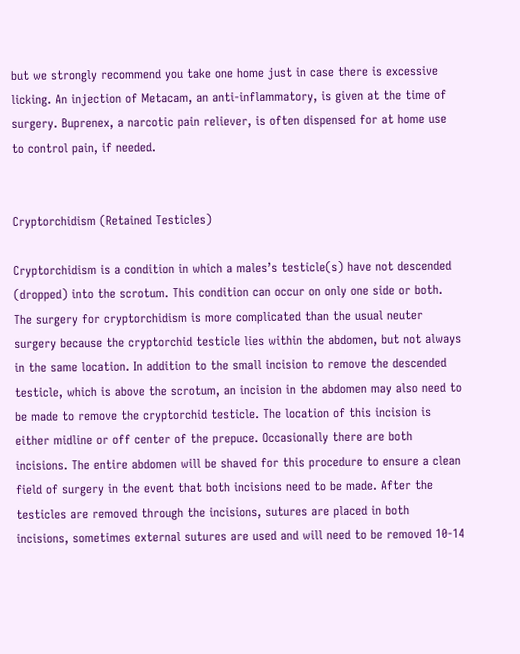but we strongly recommend you take one home just in case there is excessive licking. An injection of Metacam, an anti-inflammatory, is given at the time of surgery. Buprenex, a narcotic pain reliever, is often dispensed for at home use to control pain, if needed.


Cryptorchidism (Retained Testicles)

Cryptorchidism is a condition in which a males’s testicle(s) have not descended (dropped) into the scrotum. This condition can occur on only one side or both. The surgery for cryptorchidism is more complicated than the usual neuter surgery because the cryptorchid testicle lies within the abdomen, but not always in the same location. In addition to the small incision to remove the descended testicle, which is above the scrotum, an incision in the abdomen may also need to be made to remove the cryptorchid testicle. The location of this incision is either midline or off center of the prepuce. Occasionally there are both incisions. The entire abdomen will be shaved for this procedure to ensure a clean field of surgery in the event that both incisions need to be made. After the testicles are removed through the incisions, sutures are placed in both incisions, sometimes external sutures are used and will need to be removed 10-14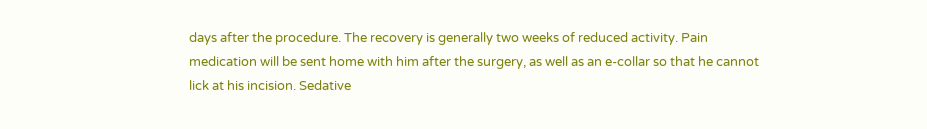days after the procedure. The recovery is generally two weeks of reduced activity. Pain medication will be sent home with him after the surgery, as well as an e-collar so that he cannot lick at his incision. Sedative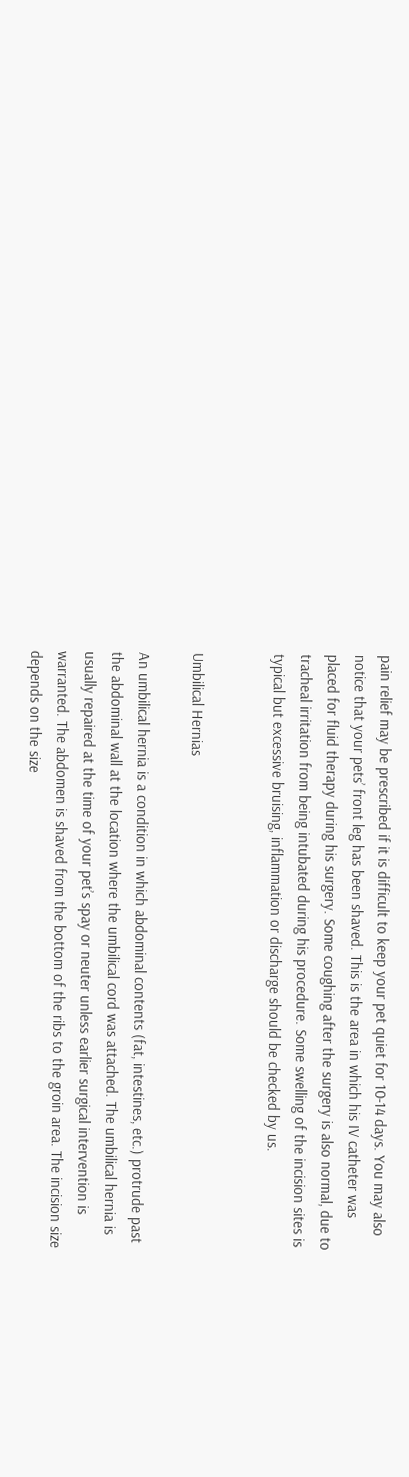pain relief may be prescribed if it is difficult to keep your pet quiet for 10-14 days. You may also notice that your pets’ front leg has been shaved. This is the area in which his IV catheter was placed for fluid therapy during his surgery. Some coughing after the surgery is also normal, due to tracheal irritation from being intubated during his procedure. Some swelling of the incision sites is typical but excessive bruising, inflammation or discharge should be checked by us.


Umbilical Hernias

An umbilical hernia is a condition in which abdominal contents (fat, intestines, etc.) protrude past the abdominal wall at the location where the umbilical cord was attached. The umbilical hernia is usually repaired at the time of your pet’s spay or neuter unless earlier surgical intervention is warranted. The abdomen is shaved from the bottom of the ribs to the groin area. The incision size depends on the size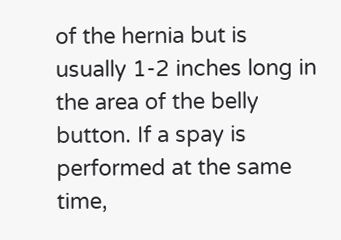of the hernia but is usually 1-2 inches long in the area of the belly button. If a spay is performed at the same time,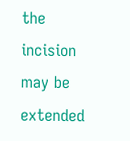the incision may be extended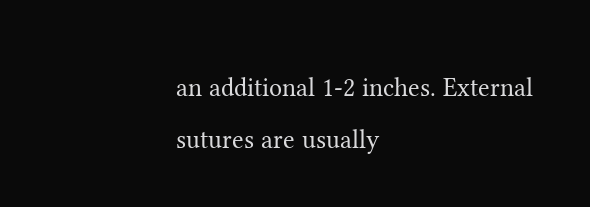an additional 1-2 inches. External sutures are usually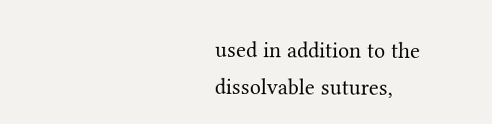used in addition to the dissolvable sutures,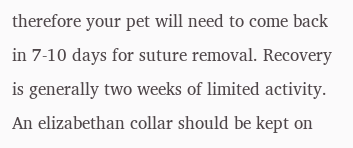therefore your pet will need to come back in 7-10 days for suture removal. Recovery is generally two weeks of limited activity. An elizabethan collar should be kept on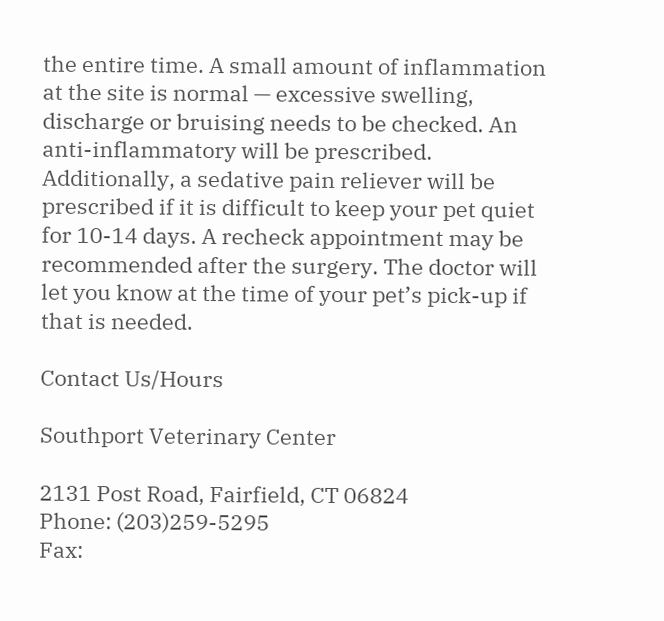the entire time. A small amount of inflammation at the site is normal — excessive swelling, discharge or bruising needs to be checked. An anti-inflammatory will be prescribed. Additionally, a sedative pain reliever will be prescribed if it is difficult to keep your pet quiet for 10-14 days. A recheck appointment may be recommended after the surgery. The doctor will let you know at the time of your pet’s pick-up if that is needed.

Contact Us/Hours

Southport Veterinary Center

2131 Post Road, Fairfield, CT 06824
Phone: (203)259-5295
Fax: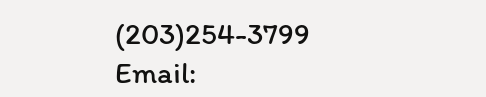(203)254-3799
Email: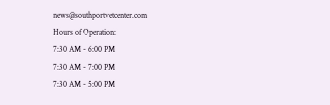news@southportvetcenter.com
Hours of Operation:
7:30 AM - 6:00 PM
7:30 AM - 7:00 PM
7:30 AM - 5:00 PM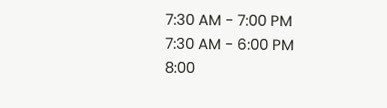7:30 AM - 7:00 PM
7:30 AM - 6:00 PM
8:00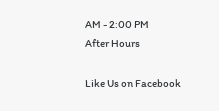AM - 2:00 PM
After Hours

Like Us on Facebook